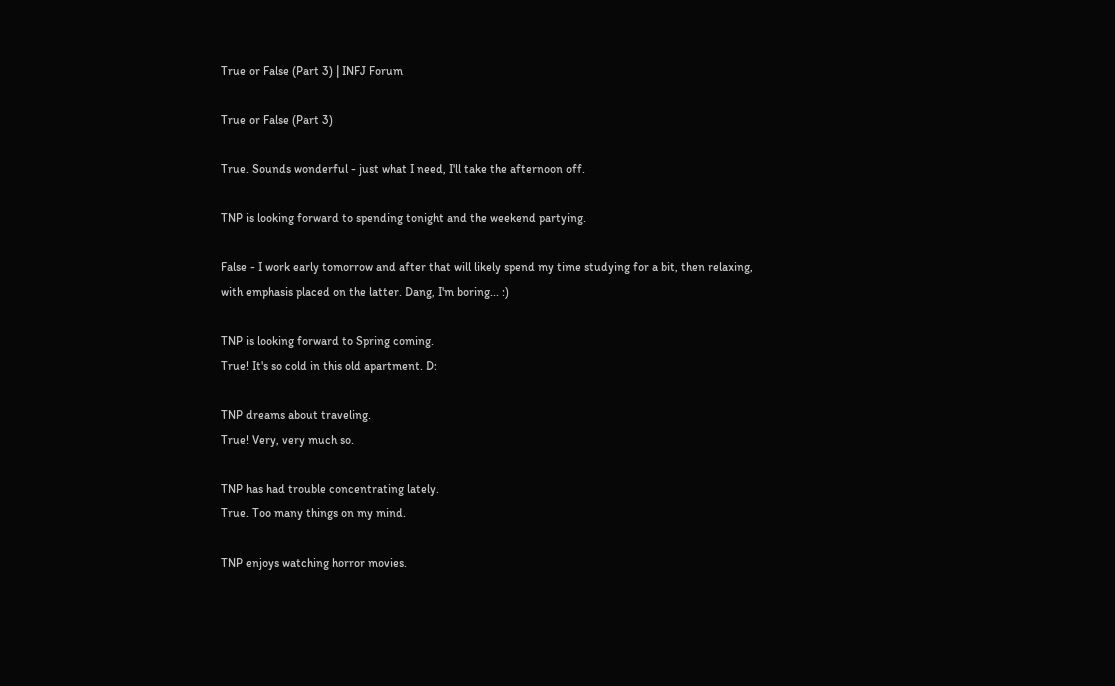True or False (Part 3) | INFJ Forum

True or False (Part 3)

True. Sounds wonderful - just what I need, I'll take the afternoon off.

TNP is looking forward to spending tonight and the weekend partying.

False - I work early tomorrow and after that will likely spend my time studying for a bit, then relaxing, with emphasis placed on the latter. Dang, I'm boring... :)

TNP is looking forward to Spring coming.
True! It's so cold in this old apartment. D:

TNP dreams about traveling.
True! Very, very much so.

TNP has had trouble concentrating lately.
True. Too many things on my mind.

TNP enjoys watching horror movies.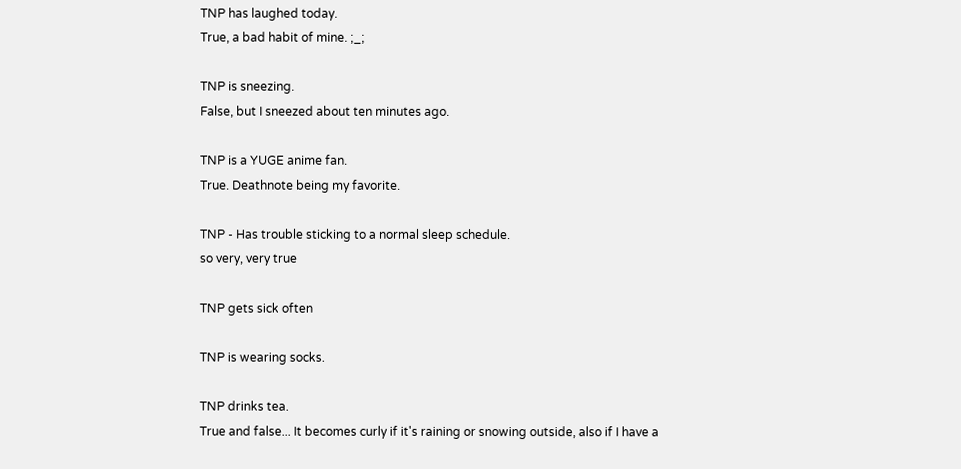TNP has laughed today.
True, a bad habit of mine. ;_;

TNP is sneezing.
False, but I sneezed about ten minutes ago.

TNP is a YUGE anime fan.
True. Deathnote being my favorite.

TNP - Has trouble sticking to a normal sleep schedule.
so very, very true

TNP gets sick often

TNP is wearing socks.

TNP drinks tea.
True and false... It becomes curly if it's raining or snowing outside, also if I have a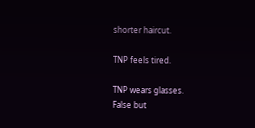shorter haircut.

TNP feels tired.

TNP wears glasses.
False but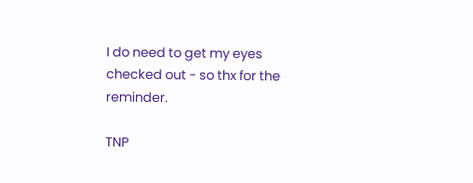I do need to get my eyes checked out - so thx for the reminder.

TNP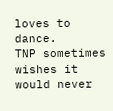loves to dance.
TNP sometimes wishes it would never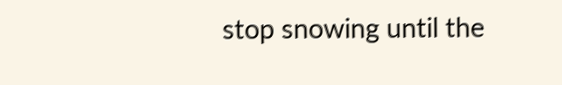stop snowing until the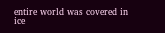entire world was covered in ice